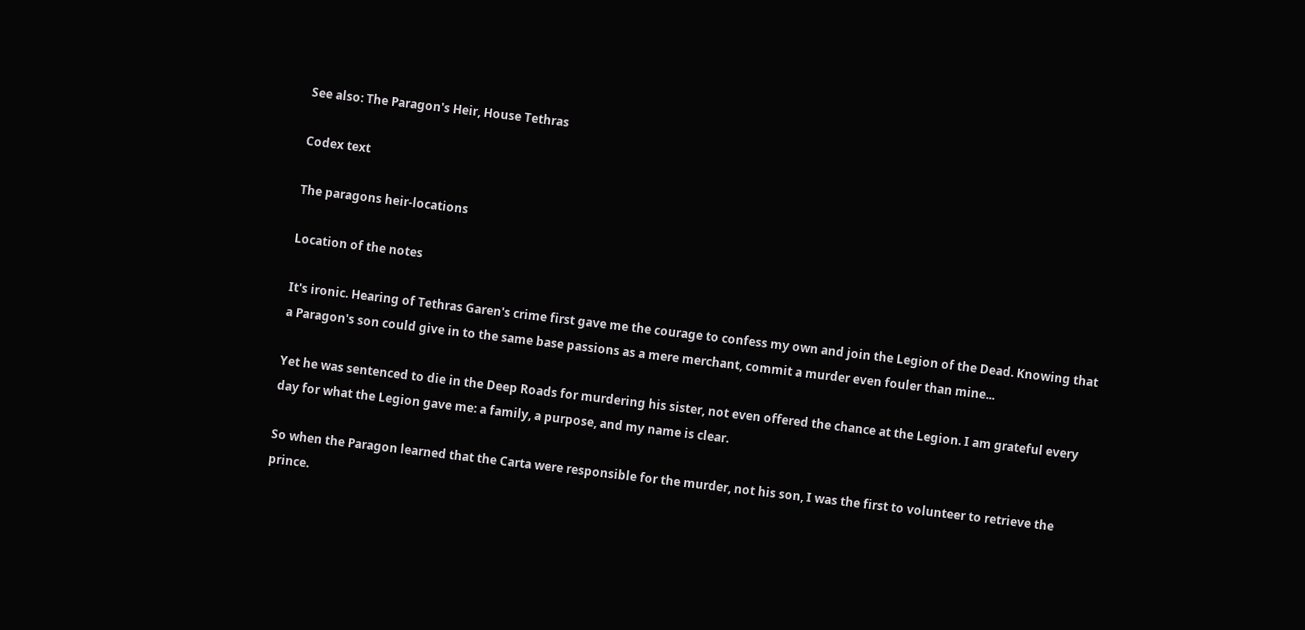See also: The Paragon's Heir, House Tethras

Codex text

The paragons heir-locations

Location of the notes

It's ironic. Hearing of Tethras Garen's crime first gave me the courage to confess my own and join the Legion of the Dead. Knowing that a Paragon's son could give in to the same base passions as a mere merchant, commit a murder even fouler than mine...

Yet he was sentenced to die in the Deep Roads for murdering his sister, not even offered the chance at the Legion. I am grateful every day for what the Legion gave me: a family, a purpose, and my name is clear.

So when the Paragon learned that the Carta were responsible for the murder, not his son, I was the first to volunteer to retrieve the prince.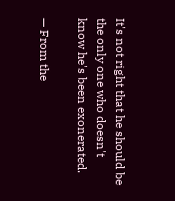It's not right that he should be the only one who doesn't know he's been exonerated.

— From the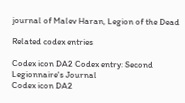journal of Malev Haran, Legion of the Dead

Related codex entries

Codex icon DA2 Codex entry: Second Legionnaire's Journal
Codex icon DA2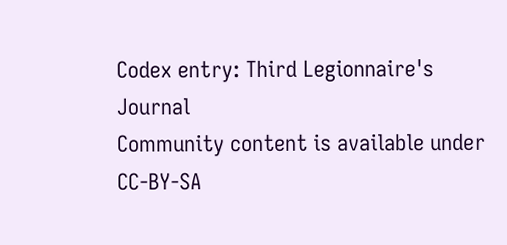Codex entry: Third Legionnaire's Journal
Community content is available under CC-BY-SA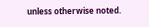unless otherwise noted.